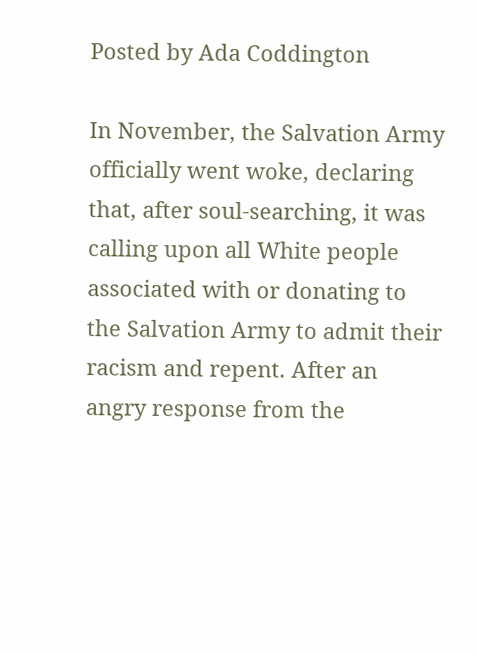Posted by Ada Coddington

In November, the Salvation Army officially went woke, declaring that, after soul-searching, it was calling upon all White people associated with or donating to the Salvation Army to admit their racism and repent. After an angry response from the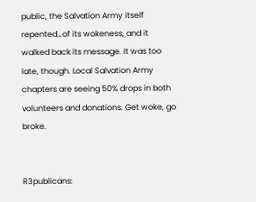public, the Salvation Army itself repented…of its wokeness, and it walked back its message. It was too late, though. Local Salvation Army chapters are seeing 50% drops in both volunteers and donations. Get woke, go broke.


R3publicans: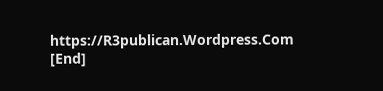https://R3publican.Wordpress.Com [End]